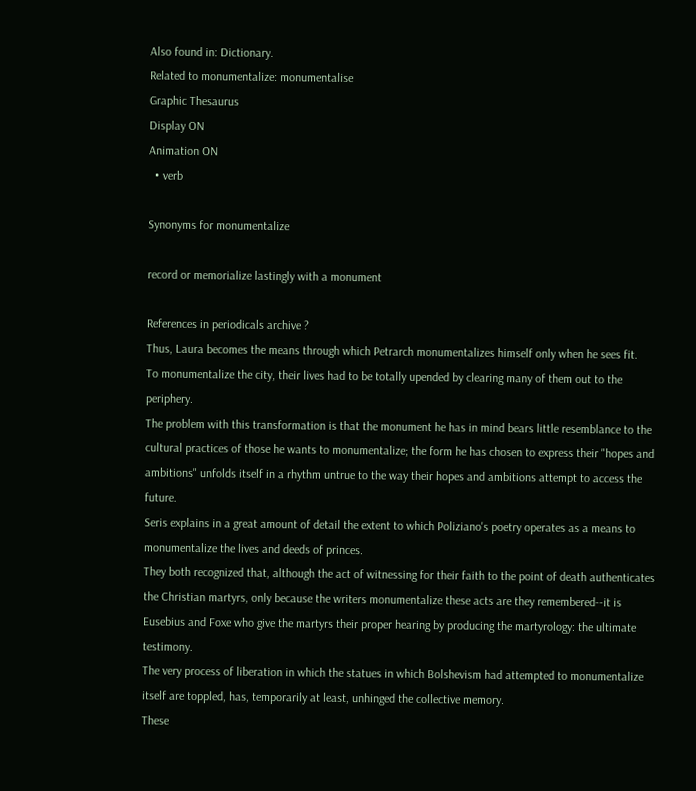Also found in: Dictionary.
Related to monumentalize: monumentalise
Graphic Thesaurus
Display ON
Animation ON
  • verb

Synonyms for monumentalize

record or memorialize lastingly with a monument

References in periodicals archive ?
Thus, Laura becomes the means through which Petrarch monumentalizes himself only when he sees fit.
To monumentalize the city, their lives had to be totally upended by clearing many of them out to the periphery.
The problem with this transformation is that the monument he has in mind bears little resemblance to the cultural practices of those he wants to monumentalize; the form he has chosen to express their "hopes and ambitions" unfolds itself in a rhythm untrue to the way their hopes and ambitions attempt to access the future.
Seris explains in a great amount of detail the extent to which Poliziano's poetry operates as a means to monumentalize the lives and deeds of princes.
They both recognized that, although the act of witnessing for their faith to the point of death authenticates the Christian martyrs, only because the writers monumentalize these acts are they remembered--it is Eusebius and Foxe who give the martyrs their proper hearing by producing the martyrology: the ultimate testimony.
The very process of liberation in which the statues in which Bolshevism had attempted to monumentalize itself are toppled, has, temporarily at least, unhinged the collective memory.
These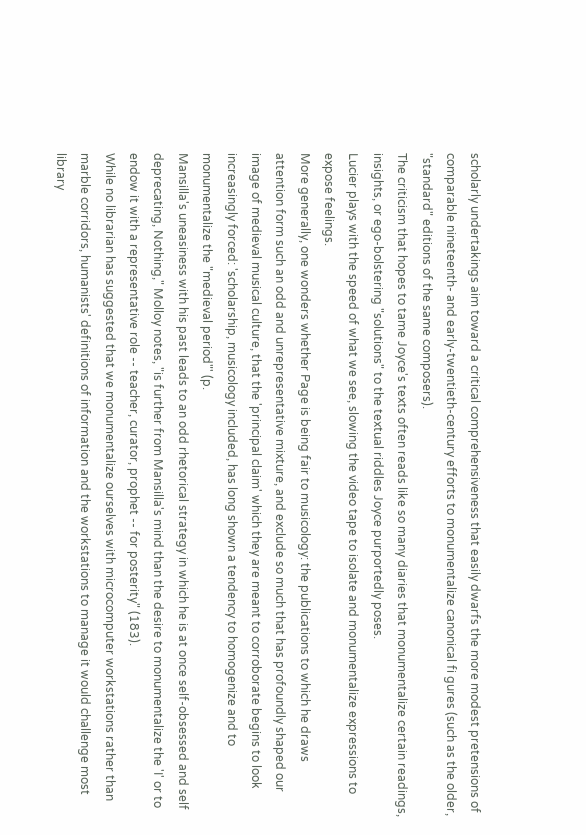scholarly undertakings aim toward a critical comprehensiveness that easily dwarfs the more modest pretensions of comparable nineteenth- and early-twentieth-century efforts to monumentalize canonical fi gures (such as the older, "standard" editions of the same composers).
The criticism that hopes to tame Joyce's texts often reads like so many diaries that monumentalize certain readings, insights, or ego-bolstering "solutions" to the textual riddles Joyce purportedly poses.
Lucier plays with the speed of what we see, slowing the video tape to isolate and monumentalize expressions to expose feelings.
More generally, one wonders whether Page is being fair to musicology: the publications to which he draws attention form such an odd and unrepresentative mixture, and exclude so much that has profoundly shaped our image of medieval musical culture, that the 'principal claim' which they are meant to corroborate begins to look increasingly forced: 'scholarship, musicology included, has long shown a tendency to homogenize and to monumentalize the "medieval period"' (p.
Mansilla's uneasiness with his past leads to an odd rhetorical strategy in which he is at once self-obsessed and self deprecating, Nothing," Molloy notes, "is further from Mansilla's mind than the desire to monumentalize the 'I' or to endow it with a representative role -- teacher, curator, prophet -- for posterity" (183).
While no librarian has suggested that we monumentalize ourselves with microcomputer workstations rather than marble corridors, humanists' definitions of information and the workstations to manage it would challenge most library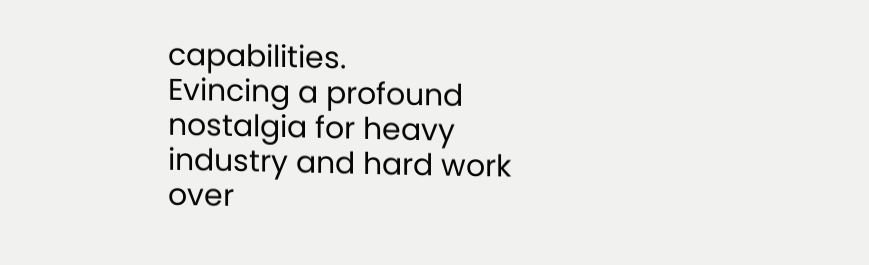capabilities.
Evincing a profound nostalgia for heavy industry and hard work over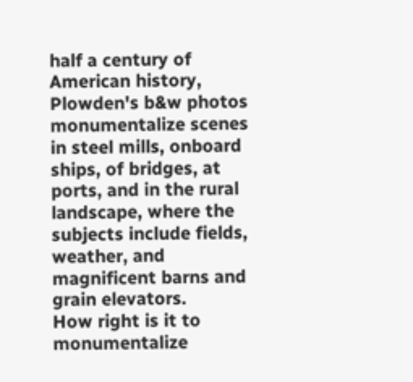half a century of American history, Plowden's b&w photos monumentalize scenes in steel mills, onboard ships, of bridges, at ports, and in the rural landscape, where the subjects include fields, weather, and magnificent barns and grain elevators.
How right is it to monumentalize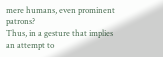mere humans, even prominent patrons?
Thus, in a gesture that implies an attempt to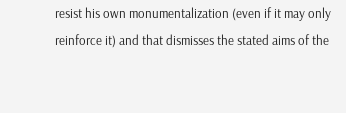resist his own monumentalization (even if it may only reinforce it) and that dismisses the stated aims of the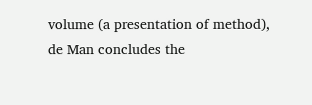volume (a presentation of method), de Man concludes the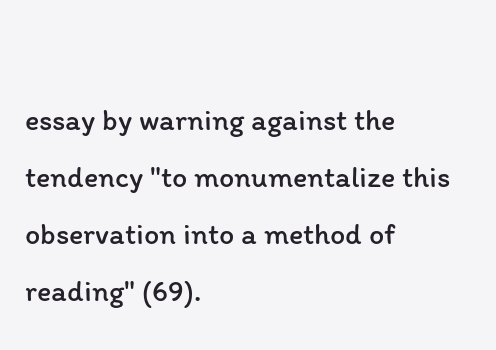essay by warning against the tendency "to monumentalize this observation into a method of reading" (69).